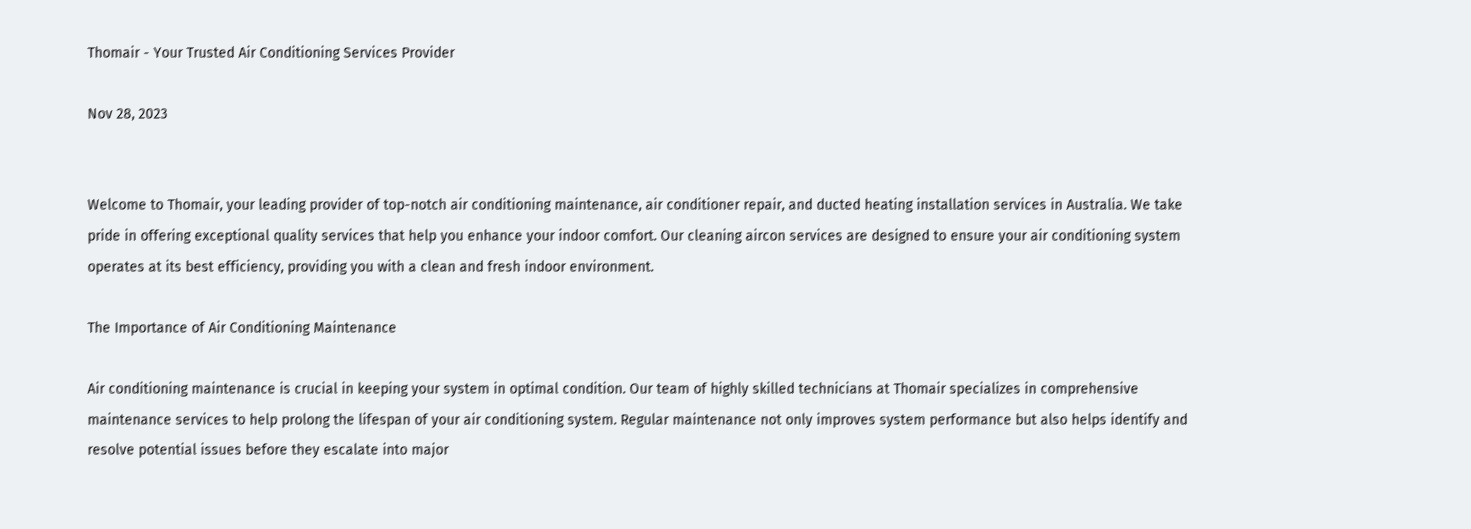Thomair - Your Trusted Air Conditioning Services Provider

Nov 28, 2023


Welcome to Thomair, your leading provider of top-notch air conditioning maintenance, air conditioner repair, and ducted heating installation services in Australia. We take pride in offering exceptional quality services that help you enhance your indoor comfort. Our cleaning aircon services are designed to ensure your air conditioning system operates at its best efficiency, providing you with a clean and fresh indoor environment.

The Importance of Air Conditioning Maintenance

Air conditioning maintenance is crucial in keeping your system in optimal condition. Our team of highly skilled technicians at Thomair specializes in comprehensive maintenance services to help prolong the lifespan of your air conditioning system. Regular maintenance not only improves system performance but also helps identify and resolve potential issues before they escalate into major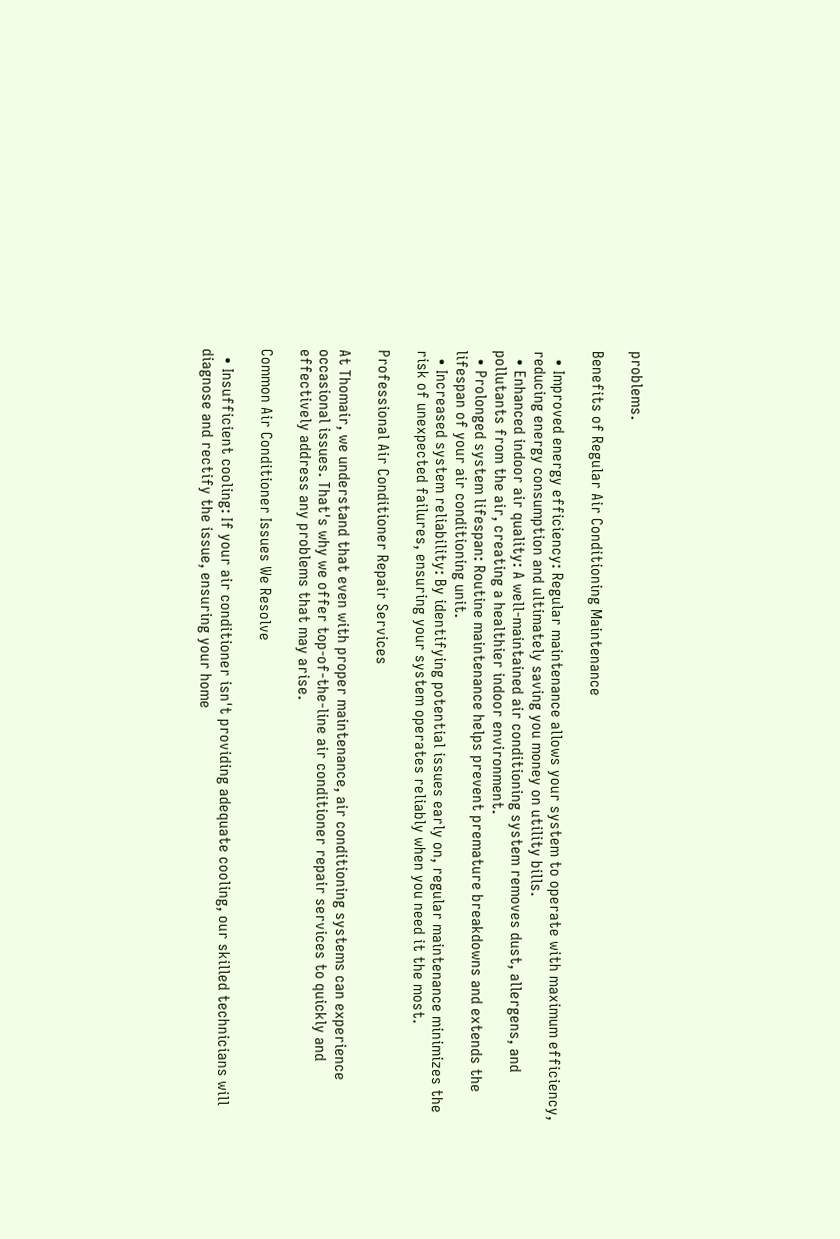problems.

Benefits of Regular Air Conditioning Maintenance

  • Improved energy efficiency: Regular maintenance allows your system to operate with maximum efficiency, reducing energy consumption and ultimately saving you money on utility bills.
  • Enhanced indoor air quality: A well-maintained air conditioning system removes dust, allergens, and pollutants from the air, creating a healthier indoor environment.
  • Prolonged system lifespan: Routine maintenance helps prevent premature breakdowns and extends the lifespan of your air conditioning unit.
  • Increased system reliability: By identifying potential issues early on, regular maintenance minimizes the risk of unexpected failures, ensuring your system operates reliably when you need it the most.

Professional Air Conditioner Repair Services

At Thomair, we understand that even with proper maintenance, air conditioning systems can experience occasional issues. That's why we offer top-of-the-line air conditioner repair services to quickly and effectively address any problems that may arise.

Common Air Conditioner Issues We Resolve

  • Insufficient cooling: If your air conditioner isn't providing adequate cooling, our skilled technicians will diagnose and rectify the issue, ensuring your home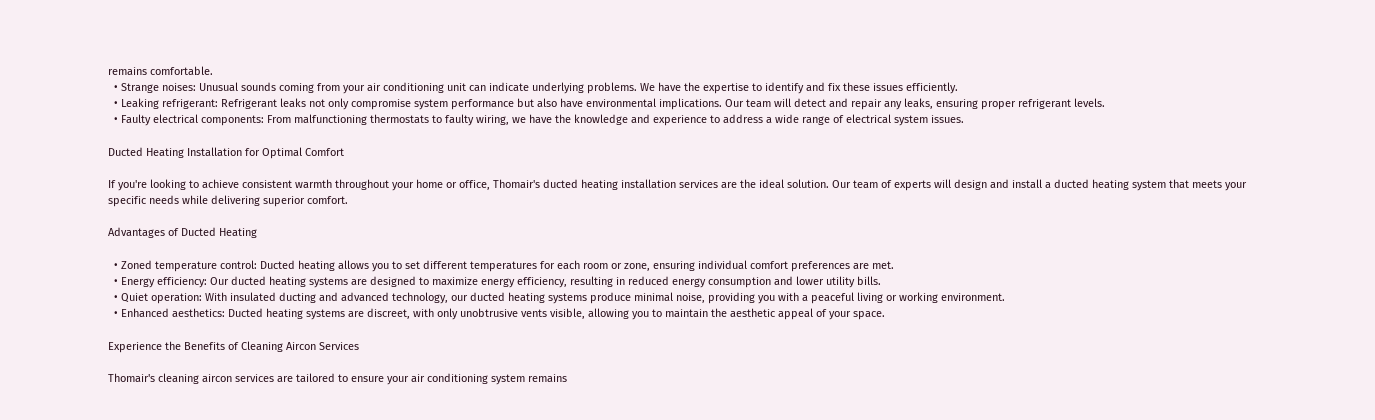remains comfortable.
  • Strange noises: Unusual sounds coming from your air conditioning unit can indicate underlying problems. We have the expertise to identify and fix these issues efficiently.
  • Leaking refrigerant: Refrigerant leaks not only compromise system performance but also have environmental implications. Our team will detect and repair any leaks, ensuring proper refrigerant levels.
  • Faulty electrical components: From malfunctioning thermostats to faulty wiring, we have the knowledge and experience to address a wide range of electrical system issues.

Ducted Heating Installation for Optimal Comfort

If you're looking to achieve consistent warmth throughout your home or office, Thomair's ducted heating installation services are the ideal solution. Our team of experts will design and install a ducted heating system that meets your specific needs while delivering superior comfort.

Advantages of Ducted Heating

  • Zoned temperature control: Ducted heating allows you to set different temperatures for each room or zone, ensuring individual comfort preferences are met.
  • Energy efficiency: Our ducted heating systems are designed to maximize energy efficiency, resulting in reduced energy consumption and lower utility bills.
  • Quiet operation: With insulated ducting and advanced technology, our ducted heating systems produce minimal noise, providing you with a peaceful living or working environment.
  • Enhanced aesthetics: Ducted heating systems are discreet, with only unobtrusive vents visible, allowing you to maintain the aesthetic appeal of your space.

Experience the Benefits of Cleaning Aircon Services

Thomair's cleaning aircon services are tailored to ensure your air conditioning system remains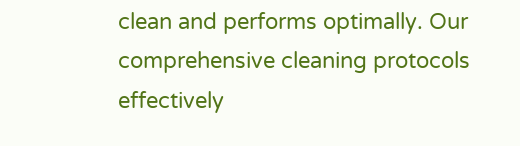clean and performs optimally. Our comprehensive cleaning protocols effectively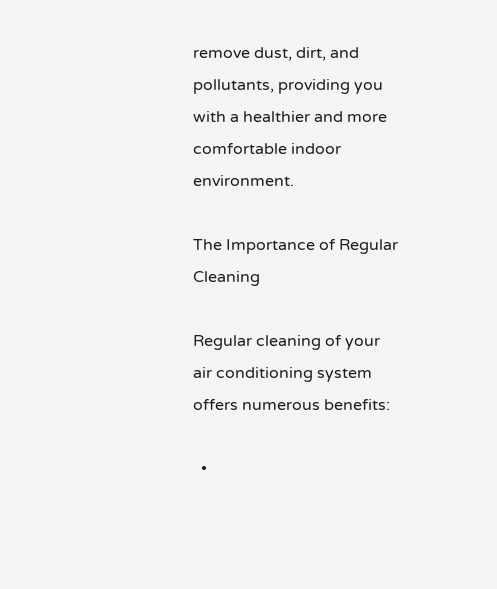remove dust, dirt, and pollutants, providing you with a healthier and more comfortable indoor environment.

The Importance of Regular Cleaning

Regular cleaning of your air conditioning system offers numerous benefits:

  •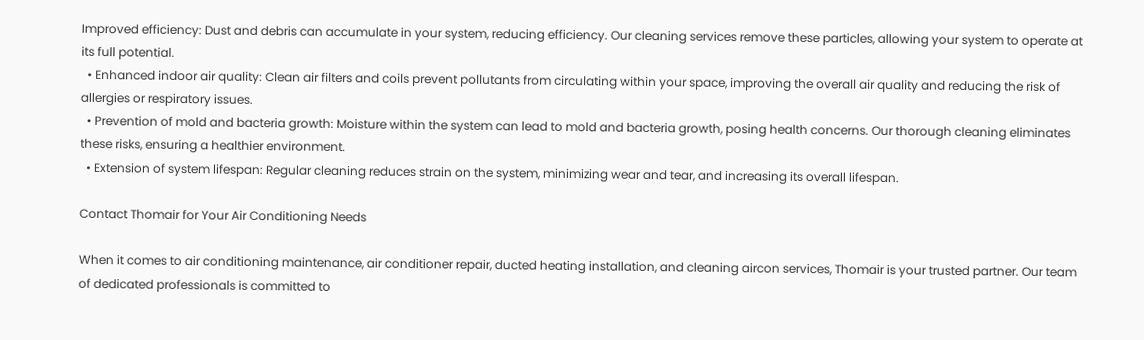Improved efficiency: Dust and debris can accumulate in your system, reducing efficiency. Our cleaning services remove these particles, allowing your system to operate at its full potential.
  • Enhanced indoor air quality: Clean air filters and coils prevent pollutants from circulating within your space, improving the overall air quality and reducing the risk of allergies or respiratory issues.
  • Prevention of mold and bacteria growth: Moisture within the system can lead to mold and bacteria growth, posing health concerns. Our thorough cleaning eliminates these risks, ensuring a healthier environment.
  • Extension of system lifespan: Regular cleaning reduces strain on the system, minimizing wear and tear, and increasing its overall lifespan.

Contact Thomair for Your Air Conditioning Needs

When it comes to air conditioning maintenance, air conditioner repair, ducted heating installation, and cleaning aircon services, Thomair is your trusted partner. Our team of dedicated professionals is committed to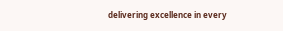delivering excellence in every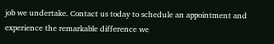job we undertake. Contact us today to schedule an appointment and experience the remarkable difference we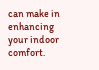can make in enhancing your indoor comfort.